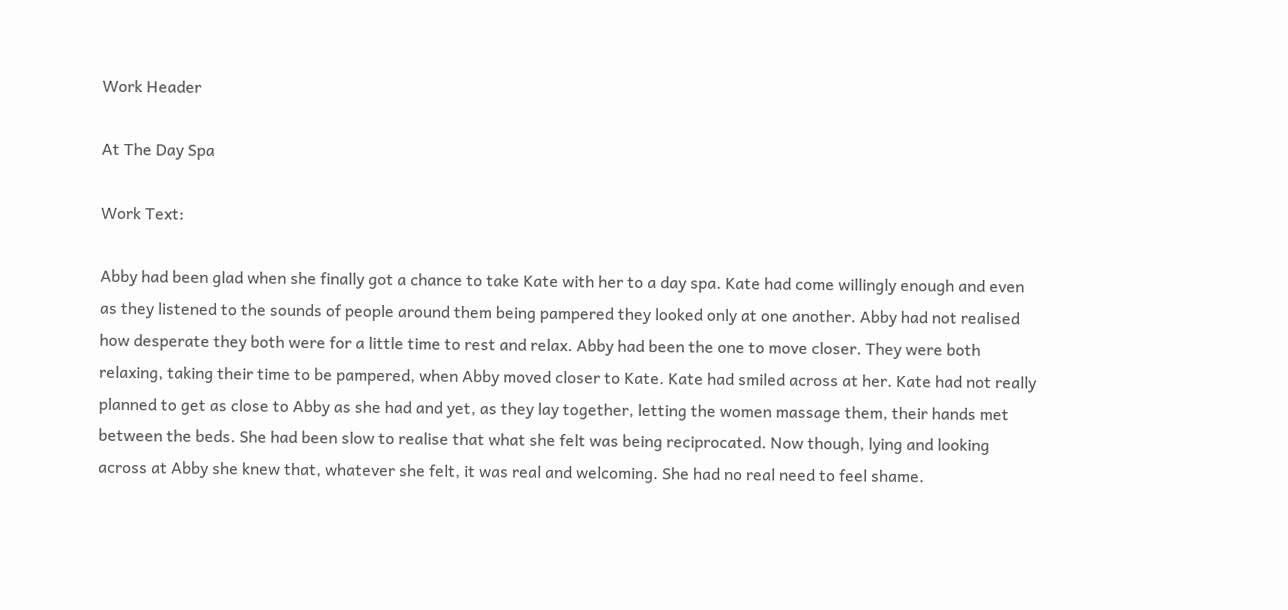Work Header

At The Day Spa

Work Text:

Abby had been glad when she finally got a chance to take Kate with her to a day spa. Kate had come willingly enough and even as they listened to the sounds of people around them being pampered they looked only at one another. Abby had not realised how desperate they both were for a little time to rest and relax. Abby had been the one to move closer. They were both relaxing, taking their time to be pampered, when Abby moved closer to Kate. Kate had smiled across at her. Kate had not really planned to get as close to Abby as she had and yet, as they lay together, letting the women massage them, their hands met between the beds. She had been slow to realise that what she felt was being reciprocated. Now though, lying and looking across at Abby she knew that, whatever she felt, it was real and welcoming. She had no real need to feel shame.